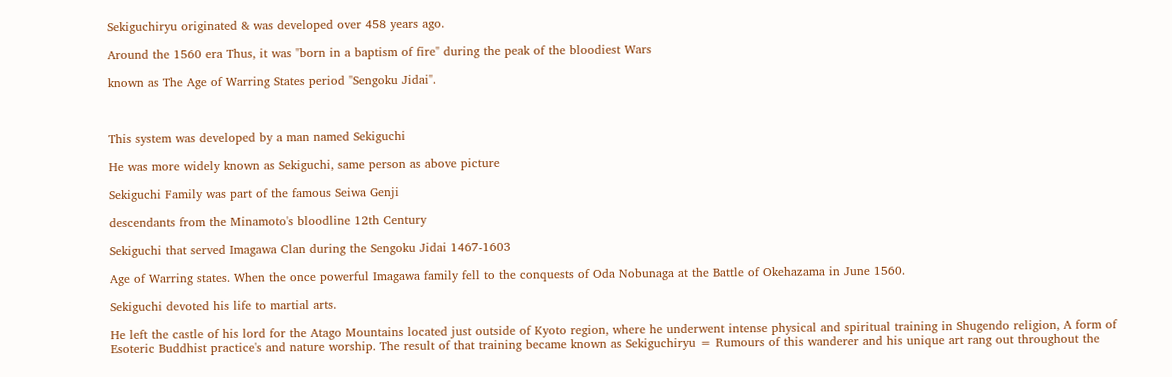Sekiguchiryu originated & was developed over 458 years ago.

Around the 1560 era Thus, it was "born in a baptism of fire" during the peak of the bloodiest Wars

known as The Age of Warring States period "Sengoku Jidai".



This system was developed by a man named Sekiguchi

He was more widely known as Sekiguchi, same person as above picture

Sekiguchi Family was part of the famous Seiwa Genji

descendants from the Minamoto's bloodline 12th Century

Sekiguchi that served Imagawa Clan during the Sengoku Jidai 1467-1603

Age of Warring states. When the once powerful Imagawa family fell to the conquests of Oda Nobunaga at the Battle of Okehazama in June 1560.

Sekiguchi devoted his life to martial arts.

He left the castle of his lord for the Atago Mountains located just outside of Kyoto region, where he underwent intense physical and spiritual training in Shugendo religion, A form of Esoteric Buddhist practice's and nature worship. The result of that training became known as Sekiguchiryu = Rumours of this wanderer and his unique art rang out throughout the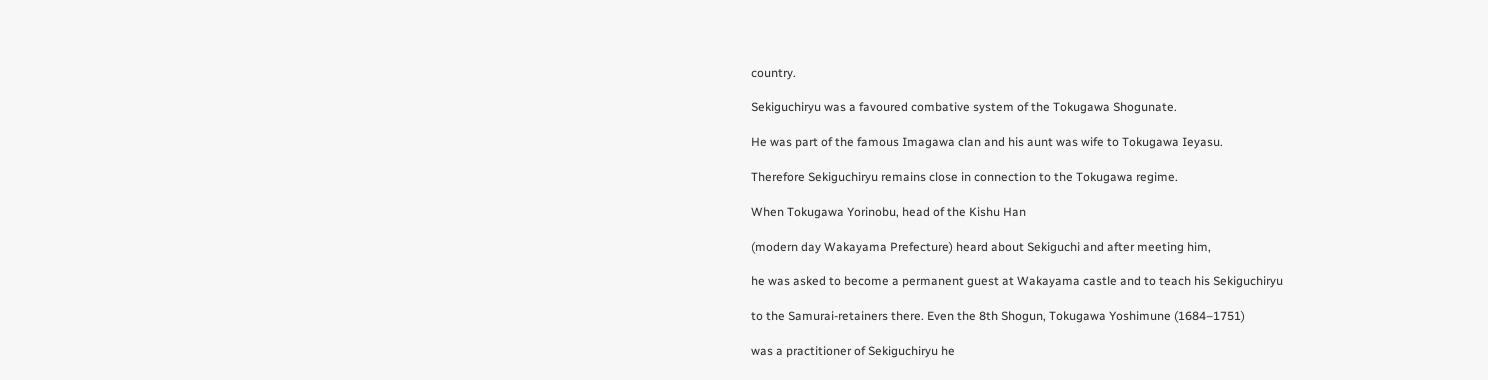country.

Sekiguchiryu was a favoured combative system of the Tokugawa Shogunate.

He was part of the famous Imagawa clan and his aunt was wife to Tokugawa Ieyasu.

Therefore Sekiguchiryu remains close in connection to the Tokugawa regime.

When Tokugawa Yorinobu, head of the Kishu Han

(modern day Wakayama Prefecture) heard about Sekiguchi and after meeting him,

he was asked to become a permanent guest at Wakayama castle and to teach his Sekiguchiryu

to the Samurai-retainers there. Even the 8th Shogun, Tokugawa Yoshimune (1684–1751)

was a practitioner of Sekiguchiryu he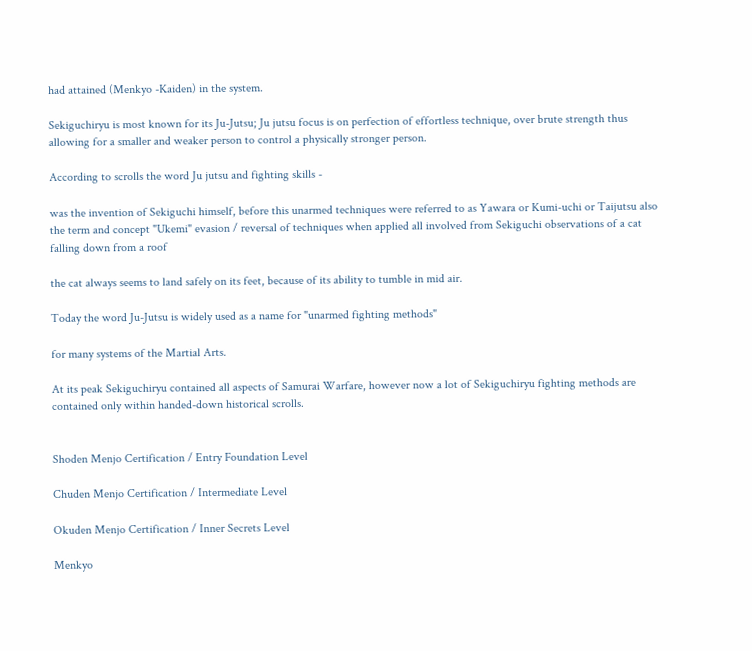had attained (Menkyo -Kaiden) in the system.

Sekiguchiryu is most known for its Ju-Jutsu; Ju jutsu focus is on perfection of effortless technique, over brute strength thus allowing for a smaller and weaker person to control a physically stronger person.

According to scrolls the word Ju jutsu and fighting skills -

was the invention of Sekiguchi himself, before this unarmed techniques were referred to as Yawara or Kumi-uchi or Taijutsu also the term and concept "Ukemi" evasion / reversal of techniques when applied all involved from Sekiguchi observations of a cat falling down from a roof

the cat always seems to land safely on its feet, because of its ability to tumble in mid air.

Today the word Ju-Jutsu is widely used as a name for "unarmed fighting methods"

for many systems of the Martial Arts.

At its peak Sekiguchiryu contained all aspects of Samurai Warfare, however now a lot of Sekiguchiryu fighting methods are contained only within handed-down historical scrolls.


Shoden Menjo Certification / Entry Foundation Level

Chuden Menjo Certification / Intermediate Level

Okuden Menjo Certification / Inner Secrets Level

Menkyo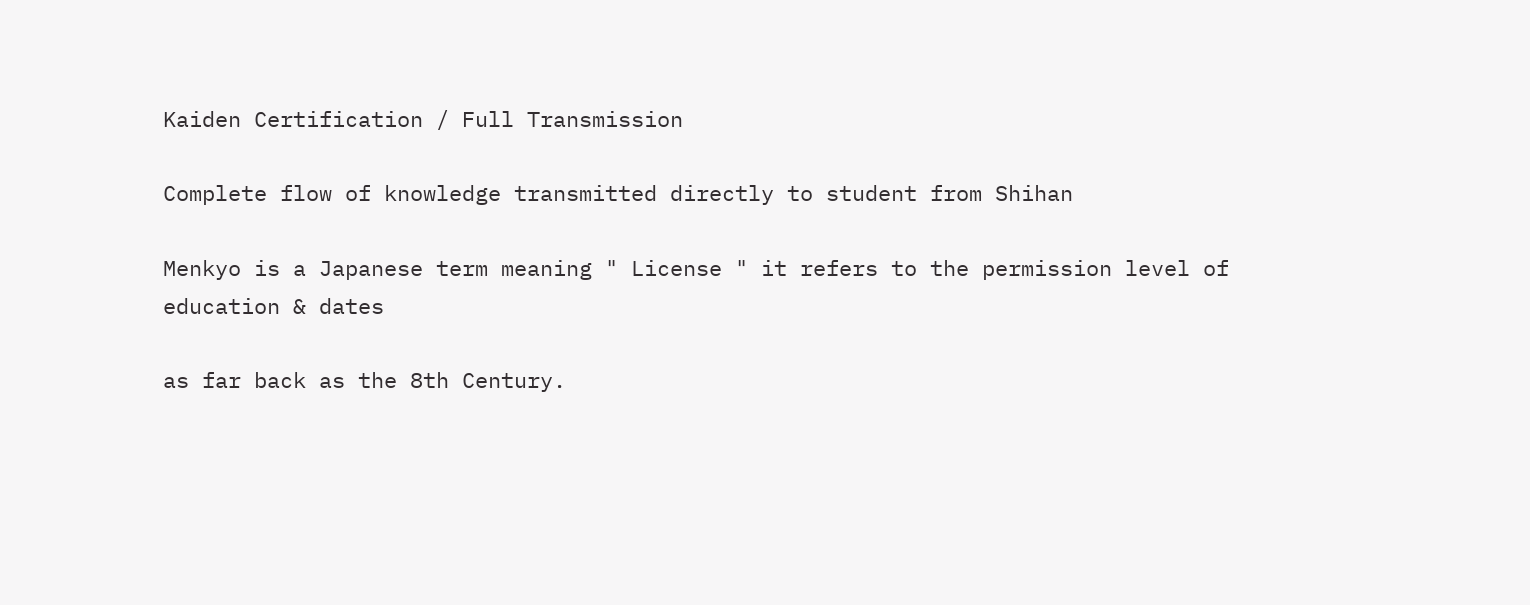Kaiden Certification / Full Transmission

Complete flow of knowledge transmitted directly to student from Shihan

Menkyo is a Japanese term meaning " License " it refers to the permission level of education & dates

as far back as the 8th Century.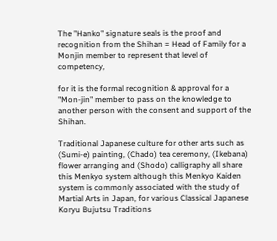The "Hanko" signature seals is the proof and recognition from the Shihan = Head of Family for a Monjin member to represent that level of competency,

for it is the formal recognition & approval for a "Mon-jin" member to pass on the knowledge to another person with the consent and support of the Shihan.

Traditional Japanese culture for other arts such as (Sumi-e) painting, (Chado) tea ceremony, (Ikebana) flower arranging and (Shodo) calligraphy all share this Menkyo system although this Menkyo Kaiden system is commonly associated with the study of Martial Arts in Japan, for various Classical Japanese Koryu Bujutsu Traditions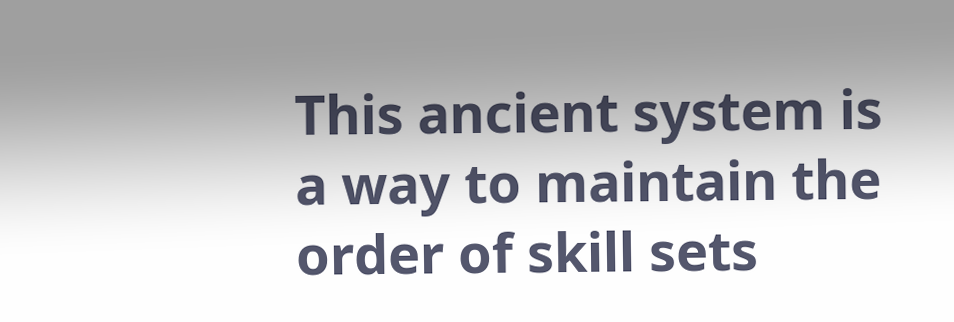This ancient system is a way to maintain the order of skill sets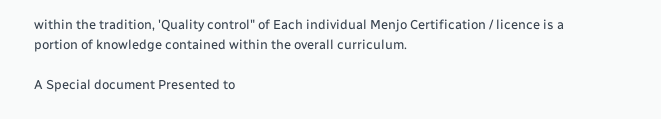within the tradition, 'Quality control" of Each individual Menjo Certification / licence is a portion of knowledge contained within the overall curriculum.

A Special document Presented to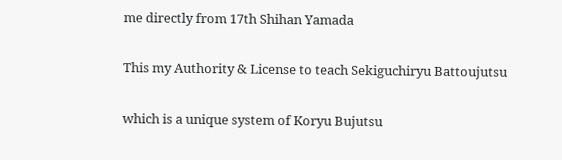me directly from 17th Shihan Yamada

This my Authority & License to teach Sekiguchiryu Battoujutsu

which is a unique system of Koryu Bujutsu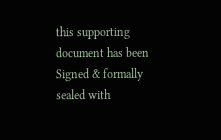this supporting document has been Signed & formally sealed with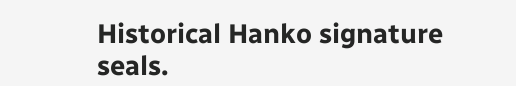Historical Hanko signature seals.